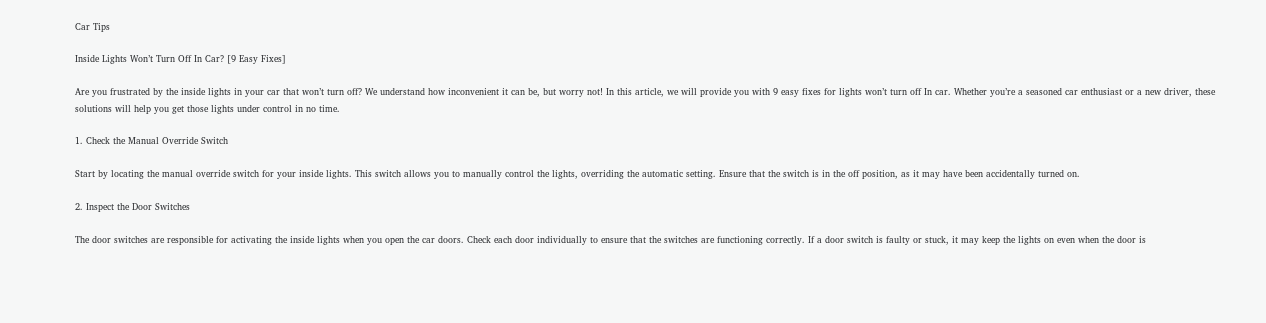Car Tips

Inside Lights Won’t Turn Off In Car? [9 Easy Fixes]

Are you frustrated by the inside lights in your car that won’t turn off? We understand how inconvenient it can be, but worry not! In this article, we will provide you with 9 easy fixes for lights won’t turn off In car. Whether you’re a seasoned car enthusiast or a new driver, these solutions will help you get those lights under control in no time.

1. Check the Manual Override Switch

Start by locating the manual override switch for your inside lights. This switch allows you to manually control the lights, overriding the automatic setting. Ensure that the switch is in the off position, as it may have been accidentally turned on.

2. Inspect the Door Switches

The door switches are responsible for activating the inside lights when you open the car doors. Check each door individually to ensure that the switches are functioning correctly. If a door switch is faulty or stuck, it may keep the lights on even when the door is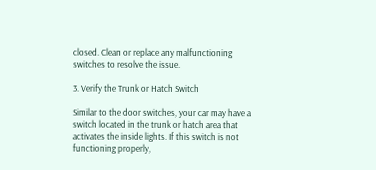closed. Clean or replace any malfunctioning switches to resolve the issue.

3. Verify the Trunk or Hatch Switch

Similar to the door switches, your car may have a switch located in the trunk or hatch area that activates the inside lights. If this switch is not functioning properly,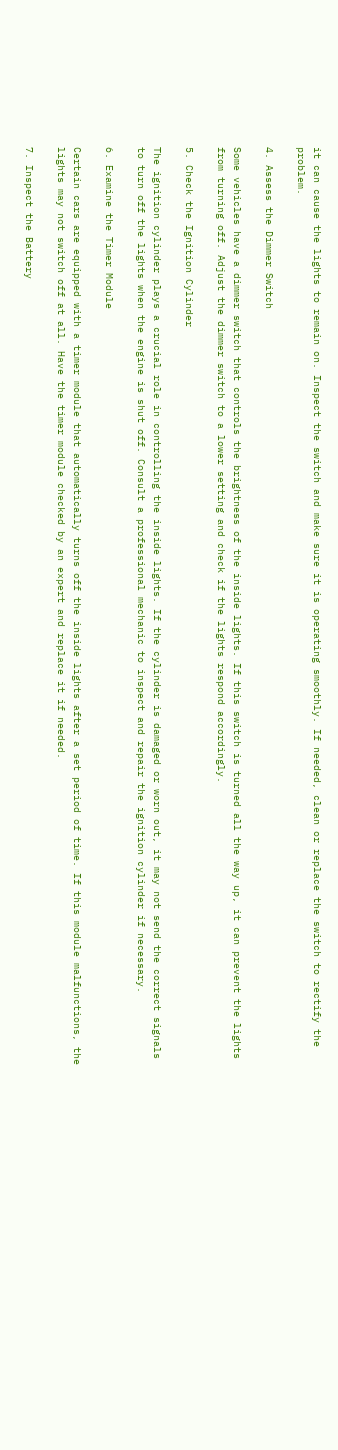it can cause the lights to remain on. Inspect the switch and make sure it is operating smoothly. If needed, clean or replace the switch to rectify the problem.

4. Assess the Dimmer Switch

Some vehicles have a dimmer switch that controls the brightness of the inside lights. If this switch is turned all the way up, it can prevent the lights from turning off. Adjust the dimmer switch to a lower setting and check if the lights respond accordingly.

5. Check the Ignition Cylinder

The ignition cylinder plays a crucial role in controlling the inside lights. If the cylinder is damaged or worn out, it may not send the correct signals to turn off the lights when the engine is shut off. Consult a professional mechanic to inspect and repair the ignition cylinder if necessary.

6. Examine the Timer Module

Certain cars are equipped with a timer module that automatically turns off the inside lights after a set period of time. If this module malfunctions, the lights may not switch off at all. Have the timer module checked by an expert and replace it if needed.

7. Inspect the Battery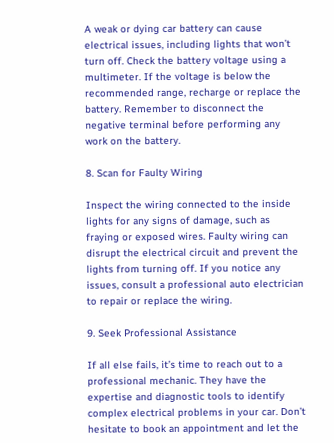A weak or dying car battery can cause electrical issues, including lights that won’t turn off. Check the battery voltage using a multimeter. If the voltage is below the recommended range, recharge or replace the battery. Remember to disconnect the negative terminal before performing any work on the battery.

8. Scan for Faulty Wiring

Inspect the wiring connected to the inside lights for any signs of damage, such as fraying or exposed wires. Faulty wiring can disrupt the electrical circuit and prevent the lights from turning off. If you notice any issues, consult a professional auto electrician to repair or replace the wiring.

9. Seek Professional Assistance

If all else fails, it’s time to reach out to a professional mechanic. They have the expertise and diagnostic tools to identify complex electrical problems in your car. Don’t hesitate to book an appointment and let the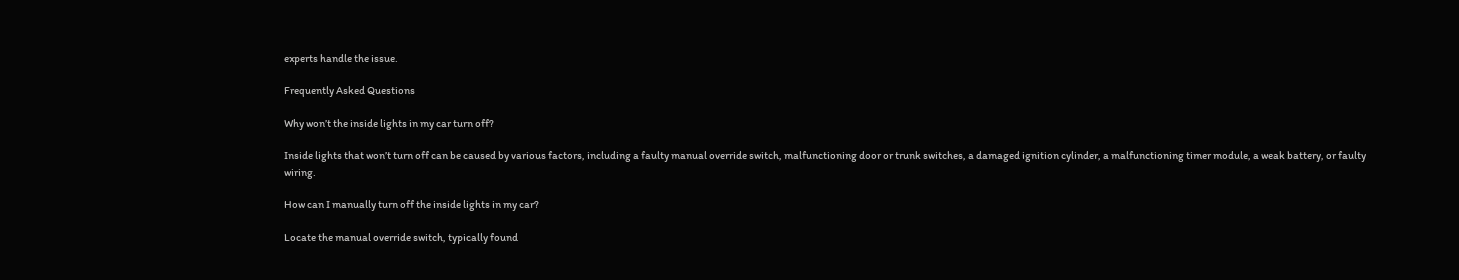experts handle the issue.

Frequently Asked Questions

Why won’t the inside lights in my car turn off?

Inside lights that won’t turn off can be caused by various factors, including a faulty manual override switch, malfunctioning door or trunk switches, a damaged ignition cylinder, a malfunctioning timer module, a weak battery, or faulty wiring.

How can I manually turn off the inside lights in my car?

Locate the manual override switch, typically found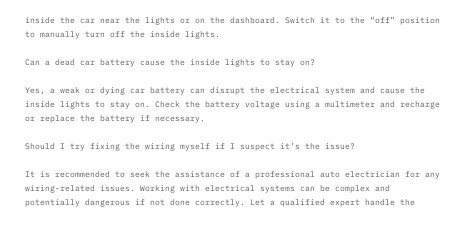inside the car near the lights or on the dashboard. Switch it to the “off” position to manually turn off the inside lights.

Can a dead car battery cause the inside lights to stay on?

Yes, a weak or dying car battery can disrupt the electrical system and cause the inside lights to stay on. Check the battery voltage using a multimeter and recharge or replace the battery if necessary.

Should I try fixing the wiring myself if I suspect it’s the issue?

It is recommended to seek the assistance of a professional auto electrician for any wiring-related issues. Working with electrical systems can be complex and potentially dangerous if not done correctly. Let a qualified expert handle the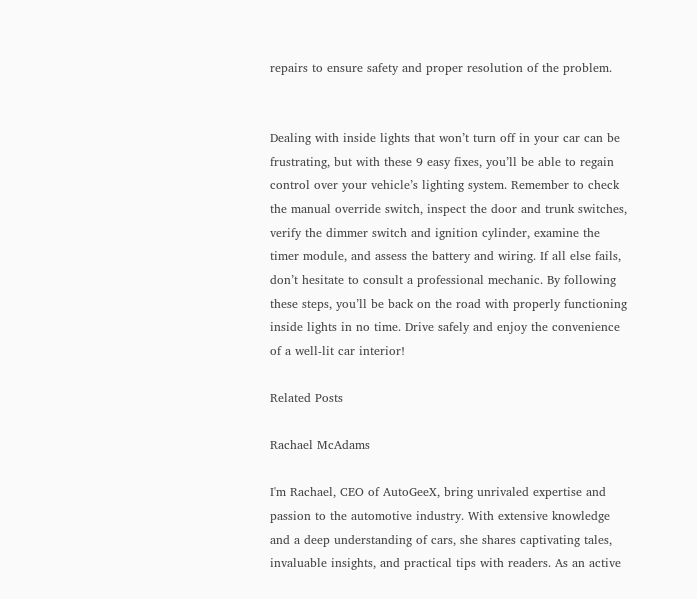repairs to ensure safety and proper resolution of the problem.


Dealing with inside lights that won’t turn off in your car can be frustrating, but with these 9 easy fixes, you’ll be able to regain control over your vehicle’s lighting system. Remember to check the manual override switch, inspect the door and trunk switches, verify the dimmer switch and ignition cylinder, examine the timer module, and assess the battery and wiring. If all else fails, don’t hesitate to consult a professional mechanic. By following these steps, you’ll be back on the road with properly functioning inside lights in no time. Drive safely and enjoy the convenience of a well-lit car interior!

Related Posts

Rachael McAdams

I'm Rachael, CEO of AutoGeeX, bring unrivaled expertise and passion to the automotive industry. With extensive knowledge and a deep understanding of cars, she shares captivating tales, invaluable insights, and practical tips with readers. As an active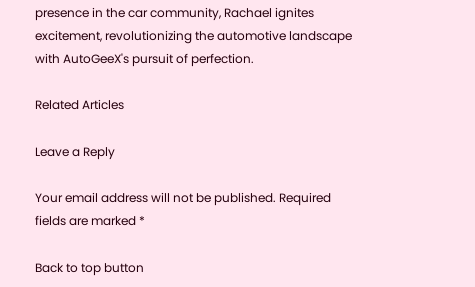presence in the car community, Rachael ignites excitement, revolutionizing the automotive landscape with AutoGeeX's pursuit of perfection.

Related Articles

Leave a Reply

Your email address will not be published. Required fields are marked *

Back to top button